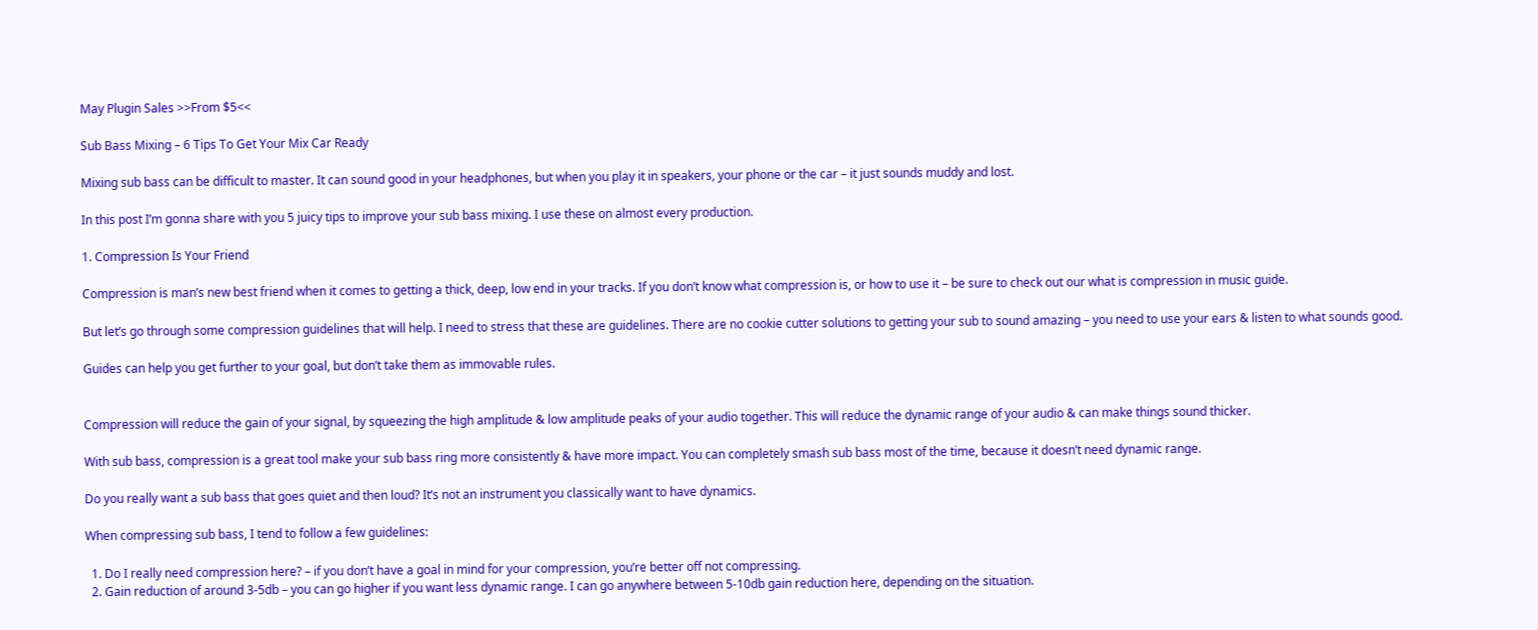May Plugin Sales >>From $5<<

Sub Bass Mixing – 6 Tips To Get Your Mix Car Ready

Mixing sub bass can be difficult to master. It can sound good in your headphones, but when you play it in speakers, your phone or the car – it just sounds muddy and lost.

In this post I’m gonna share with you 5 juicy tips to improve your sub bass mixing. I use these on almost every production.

1. Compression Is Your Friend

Compression is man’s new best friend when it comes to getting a thick, deep, low end in your tracks. If you don’t know what compression is, or how to use it – be sure to check out our what is compression in music guide.

But let’s go through some compression guidelines that will help. I need to stress that these are guidelines. There are no cookie cutter solutions to getting your sub to sound amazing – you need to use your ears & listen to what sounds good.

Guides can help you get further to your goal, but don’t take them as immovable rules.


Compression will reduce the gain of your signal, by squeezing the high amplitude & low amplitude peaks of your audio together. This will reduce the dynamic range of your audio & can make things sound thicker.

With sub bass, compression is a great tool make your sub bass ring more consistently & have more impact. You can completely smash sub bass most of the time, because it doesn’t need dynamic range.

Do you really want a sub bass that goes quiet and then loud? It’s not an instrument you classically want to have dynamics.

When compressing sub bass, I tend to follow a few guidelines:

  1. Do I really need compression here? – if you don’t have a goal in mind for your compression, you’re better off not compressing.
  2. Gain reduction of around 3-5db – you can go higher if you want less dynamic range. I can go anywhere between 5-10db gain reduction here, depending on the situation.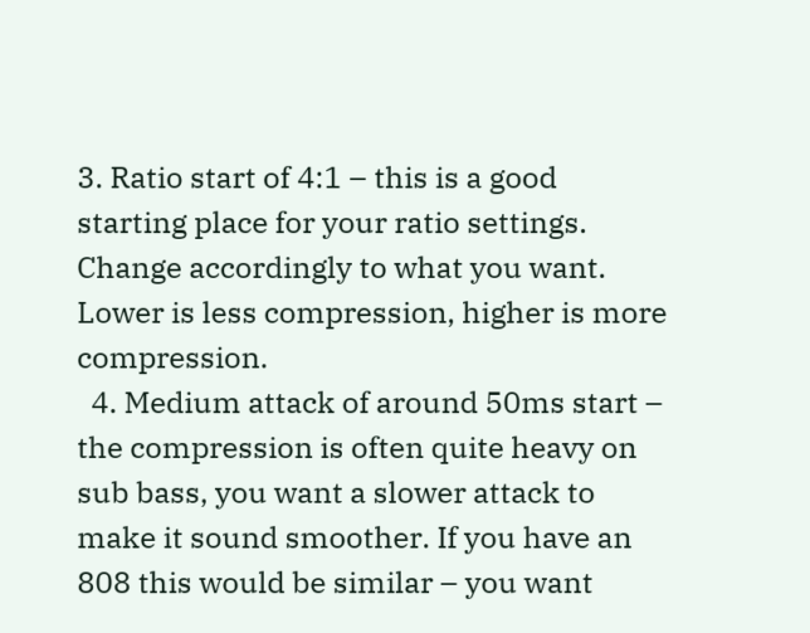3. Ratio start of 4:1 – this is a good starting place for your ratio settings. Change accordingly to what you want. Lower is less compression, higher is more compression.
  4. Medium attack of around 50ms start – the compression is often quite heavy on sub bass, you want a slower attack to make it sound smoother. If you have an 808 this would be similar – you want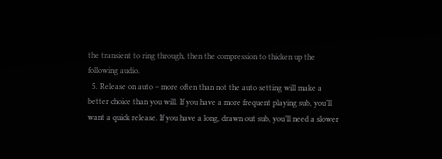the transient to ring through, then the compression to thicken up the following audio.
  5. Release on auto – more often than not the auto setting will make a better choice than you will. If you have a more frequent playing sub, you’ll want a quick release. If you have a long, drawn out sub, you’ll need a slower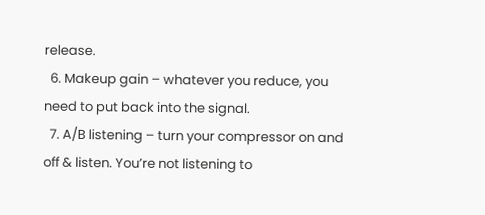release.
  6. Makeup gain – whatever you reduce, you need to put back into the signal.
  7. A/B listening – turn your compressor on and off & listen. You’re not listening to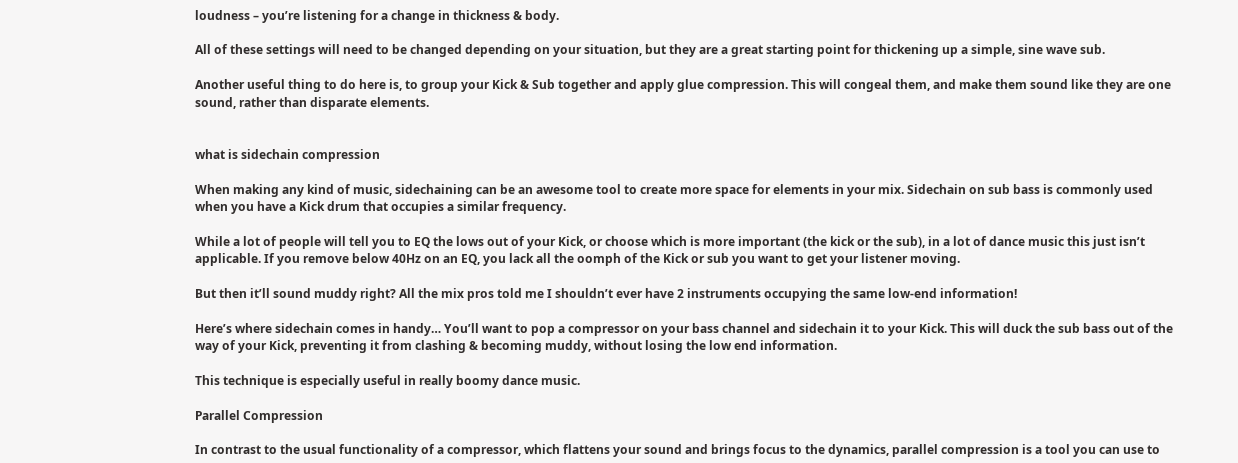loudness – you’re listening for a change in thickness & body.

All of these settings will need to be changed depending on your situation, but they are a great starting point for thickening up a simple, sine wave sub.

Another useful thing to do here is, to group your Kick & Sub together and apply glue compression. This will congeal them, and make them sound like they are one sound, rather than disparate elements.


what is sidechain compression

When making any kind of music, sidechaining can be an awesome tool to create more space for elements in your mix. Sidechain on sub bass is commonly used when you have a Kick drum that occupies a similar frequency.

While a lot of people will tell you to EQ the lows out of your Kick, or choose which is more important (the kick or the sub), in a lot of dance music this just isn’t applicable. If you remove below 40Hz on an EQ, you lack all the oomph of the Kick or sub you want to get your listener moving.

But then it’ll sound muddy right? All the mix pros told me I shouldn’t ever have 2 instruments occupying the same low-end information!

Here’s where sidechain comes in handy… You’ll want to pop a compressor on your bass channel and sidechain it to your Kick. This will duck the sub bass out of the way of your Kick, preventing it from clashing & becoming muddy, without losing the low end information.

This technique is especially useful in really boomy dance music.

Parallel Compression

In contrast to the usual functionality of a compressor, which flattens your sound and brings focus to the dynamics, parallel compression is a tool you can use to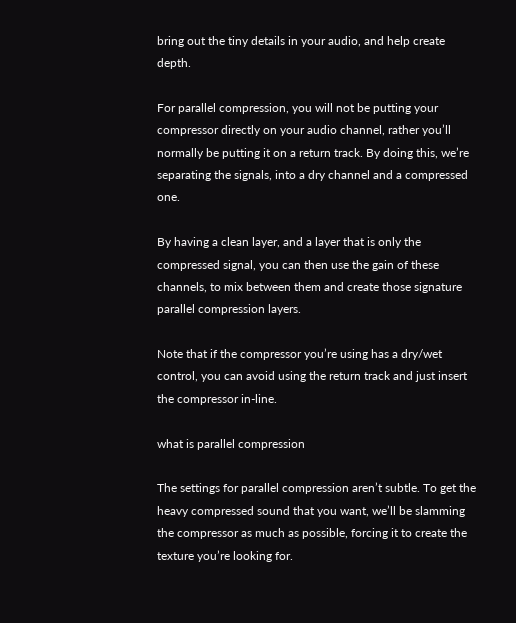bring out the tiny details in your audio, and help create depth.

For parallel compression, you will not be putting your compressor directly on your audio channel, rather you’ll normally be putting it on a return track. By doing this, we’re separating the signals, into a dry channel and a compressed one.

By having a clean layer, and a layer that is only the compressed signal, you can then use the gain of these channels, to mix between them and create those signature parallel compression layers.

Note that if the compressor you’re using has a dry/wet control, you can avoid using the return track and just insert the compressor in-line.

what is parallel compression

The settings for parallel compression aren’t subtle. To get the heavy compressed sound that you want, we’ll be slamming the compressor as much as possible, forcing it to create the texture you’re looking for.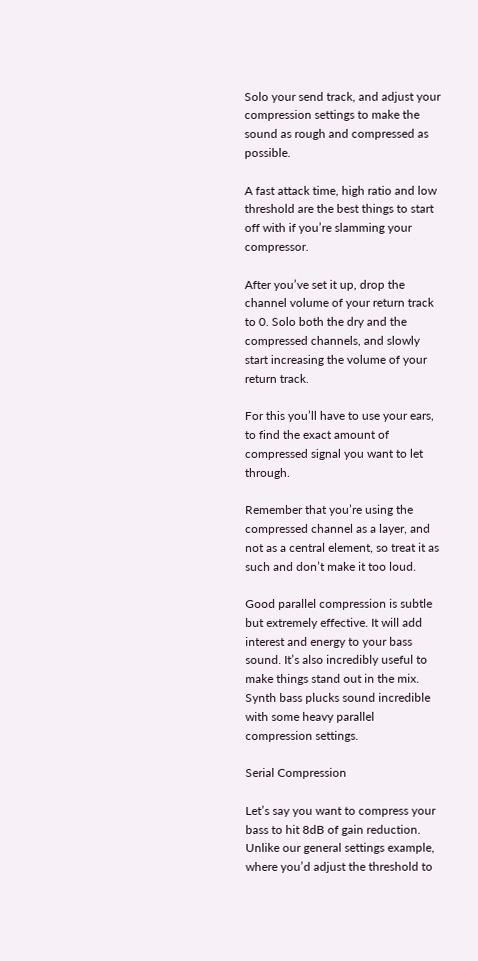Solo your send track, and adjust your compression settings to make the sound as rough and compressed as possible.

A fast attack time, high ratio and low threshold are the best things to start off with if you’re slamming your compressor.

After you’ve set it up, drop the channel volume of your return track to 0. Solo both the dry and the compressed channels, and slowly start increasing the volume of your return track.

For this you’ll have to use your ears, to find the exact amount of compressed signal you want to let through.

Remember that you’re using the compressed channel as a layer, and not as a central element, so treat it as such and don’t make it too loud.

Good parallel compression is subtle but extremely effective. It will add interest and energy to your bass sound. It’s also incredibly useful to make things stand out in the mix. Synth bass plucks sound incredible with some heavy parallel compression settings.

Serial Compression

Let’s say you want to compress your bass to hit 8dB of gain reduction. Unlike our general settings example, where you’d adjust the threshold to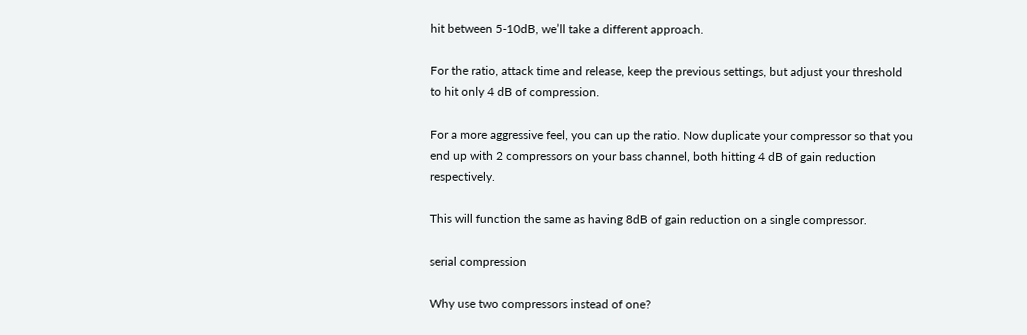hit between 5-10dB, we’ll take a different approach.

For the ratio, attack time and release, keep the previous settings, but adjust your threshold to hit only 4 dB of compression.

For a more aggressive feel, you can up the ratio. Now duplicate your compressor so that you end up with 2 compressors on your bass channel, both hitting 4 dB of gain reduction respectively.

This will function the same as having 8dB of gain reduction on a single compressor.

serial compression

Why use two compressors instead of one?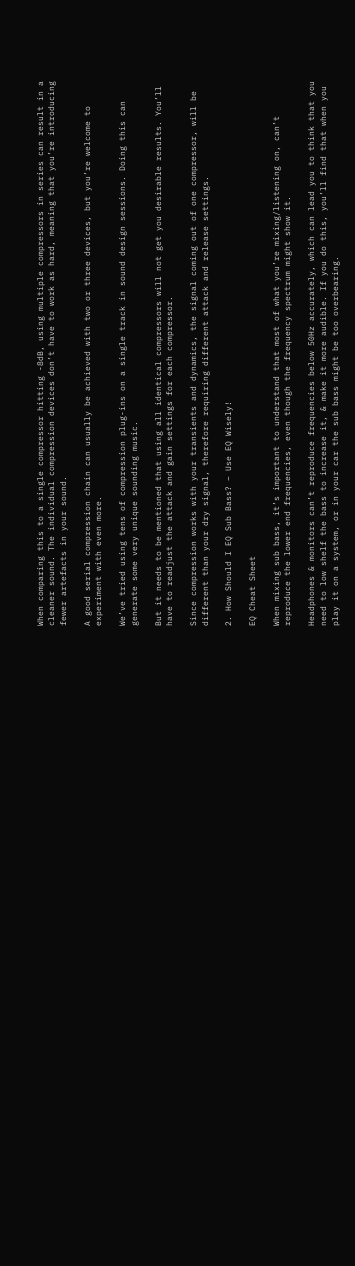When comparing this to a single compressor hitting -8dB, using multiple compressors in series can result in a cleaner sound. The individual compression devices don’t have to work as hard, meaning that you’re introducing fewer artefacts in your sound.

A good serial compression chain can usually be achieved with two or three devices, but you’re welcome to experiment with even more.

We’ve tried using tens of compression plug-ins on a single track in sound design sessions. Doing this can generate some very unique sounding music.

But it needs to be mentioned that using all identical compressors will not get you desirable results. You’ll have to readjust the attack and gain settings for each compressor.

Since compression works with your transients and dynamics, the signal coming out of one compressor, will be different than your dry signal, therefore requiring different attack and release settings.

2. How Should I EQ Sub Bass? – Use EQ Wisely!

EQ Cheat Sheet

When mixing sub bass, it’s important to understand that most of what you’re mixing/listening on, can’t reproduce the lower end frequencies, even though the frequency spectrum might show it.

Headphones & monitors can’t reproduce frequencies below 50Hz accurately, which can lead you to think that you need to low shelf the bass to increase it, & make it more audible. If you do this, you’ll find that when you play it on a system, or in your car the sub bass might be too overbearing.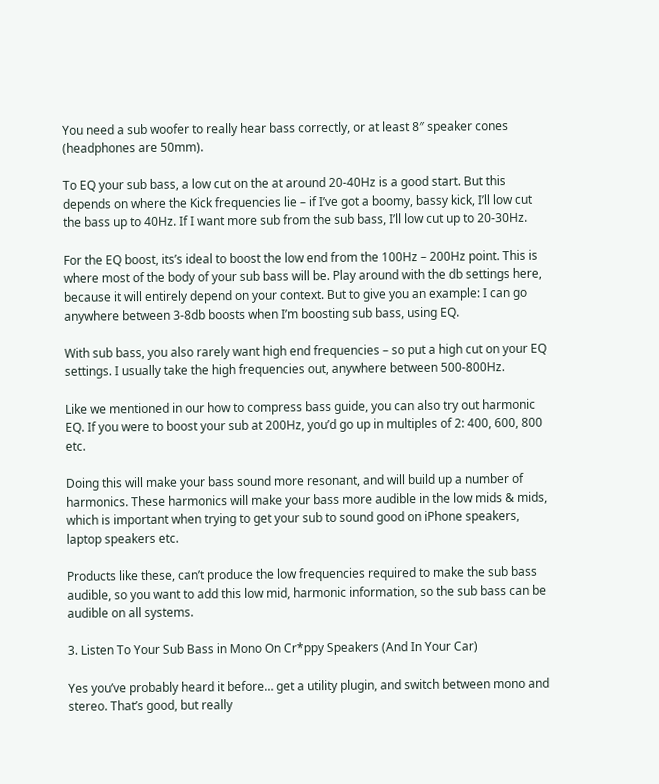You need a sub woofer to really hear bass correctly, or at least 8″ speaker cones (headphones are 50mm).

To EQ your sub bass, a low cut on the at around 20-40Hz is a good start. But this depends on where the Kick frequencies lie – if I’ve got a boomy, bassy kick, I’ll low cut the bass up to 40Hz. If I want more sub from the sub bass, I’ll low cut up to 20-30Hz.

For the EQ boost, its’s ideal to boost the low end from the 100Hz – 200Hz point. This is where most of the body of your sub bass will be. Play around with the db settings here, because it will entirely depend on your context. But to give you an example: I can go anywhere between 3-8db boosts when I’m boosting sub bass, using EQ.

With sub bass, you also rarely want high end frequencies – so put a high cut on your EQ settings. I usually take the high frequencies out, anywhere between 500-800Hz.

Like we mentioned in our how to compress bass guide, you can also try out harmonic EQ. If you were to boost your sub at 200Hz, you’d go up in multiples of 2: 400, 600, 800 etc.

Doing this will make your bass sound more resonant, and will build up a number of harmonics. These harmonics will make your bass more audible in the low mids & mids, which is important when trying to get your sub to sound good on iPhone speakers, laptop speakers etc.

Products like these, can’t produce the low frequencies required to make the sub bass audible, so you want to add this low mid, harmonic information, so the sub bass can be audible on all systems.

3. Listen To Your Sub Bass in Mono On Cr*ppy Speakers (And In Your Car)

Yes you’ve probably heard it before… get a utility plugin, and switch between mono and stereo. That’s good, but really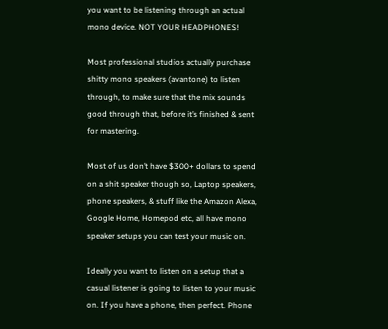you want to be listening through an actual mono device. NOT YOUR HEADPHONES!

Most professional studios actually purchase shitty mono speakers (avantone) to listen through, to make sure that the mix sounds good through that, before it’s finished & sent for mastering.

Most of us don’t have $300+ dollars to spend on a shit speaker though so, Laptop speakers, phone speakers, & stuff like the Amazon Alexa, Google Home, Homepod etc, all have mono speaker setups you can test your music on.

Ideally you want to listen on a setup that a casual listener is going to listen to your music on. If you have a phone, then perfect. Phone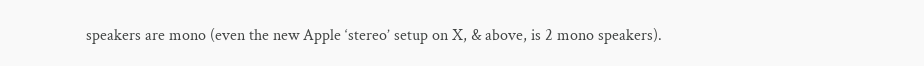speakers are mono (even the new Apple ‘stereo’ setup on X, & above, is 2 mono speakers).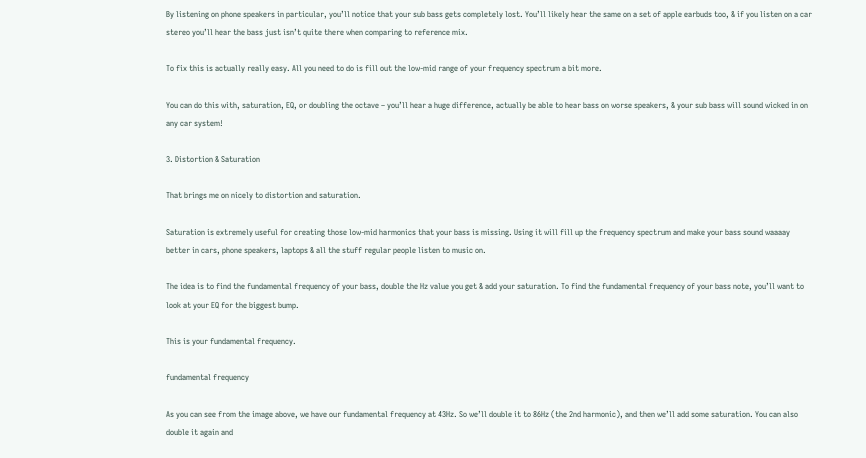By listening on phone speakers in particular, you’ll notice that your sub bass gets completely lost. You’ll likely hear the same on a set of apple earbuds too, & if you listen on a car stereo you’ll hear the bass just isn’t quite there when comparing to reference mix.

To fix this is actually really easy. All you need to do is fill out the low-mid range of your frequency spectrum a bit more.

You can do this with, saturation, EQ, or doubling the octave – you’ll hear a huge difference, actually be able to hear bass on worse speakers, & your sub bass will sound wicked in on any car system!

3. Distortion & Saturation

That brings me on nicely to distortion and saturation.

Saturation is extremely useful for creating those low-mid harmonics that your bass is missing. Using it will fill up the frequency spectrum and make your bass sound waaaay better in cars, phone speakers, laptops & all the stuff regular people listen to music on.

The idea is to find the fundamental frequency of your bass, double the Hz value you get & add your saturation. To find the fundamental frequency of your bass note, you’ll want to look at your EQ for the biggest bump.

This is your fundamental frequency.

fundamental frequency

As you can see from the image above, we have our fundamental frequency at 43Hz. So we’ll double it to 86Hz (the 2nd harmonic), and then we’ll add some saturation. You can also double it again and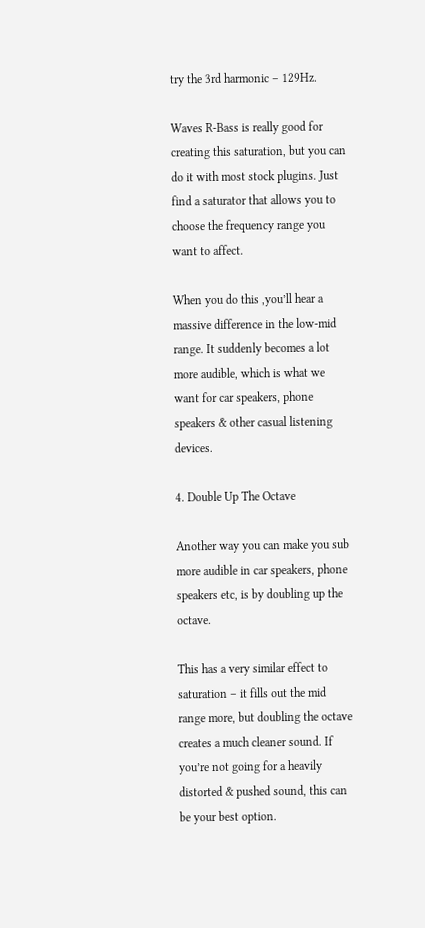try the 3rd harmonic – 129Hz.

Waves R-Bass is really good for creating this saturation, but you can do it with most stock plugins. Just find a saturator that allows you to choose the frequency range you want to affect.

When you do this ,you’ll hear a massive difference in the low-mid range. It suddenly becomes a lot more audible, which is what we want for car speakers, phone speakers & other casual listening devices.

4. Double Up The Octave

Another way you can make you sub more audible in car speakers, phone speakers etc, is by doubling up the octave.

This has a very similar effect to saturation – it fills out the mid range more, but doubling the octave creates a much cleaner sound. If you’re not going for a heavily distorted & pushed sound, this can be your best option.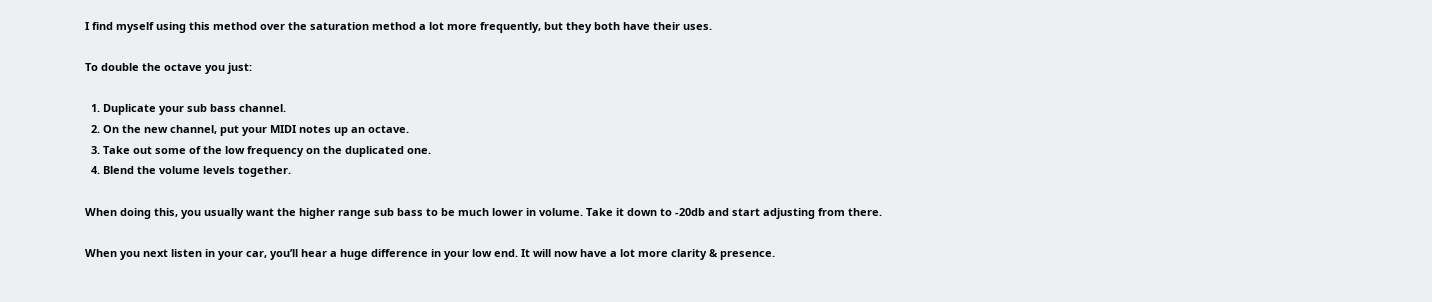I find myself using this method over the saturation method a lot more frequently, but they both have their uses.

To double the octave you just:

  1. Duplicate your sub bass channel.
  2. On the new channel, put your MIDI notes up an octave.
  3. Take out some of the low frequency on the duplicated one.
  4. Blend the volume levels together.

When doing this, you usually want the higher range sub bass to be much lower in volume. Take it down to -20db and start adjusting from there.

When you next listen in your car, you’ll hear a huge difference in your low end. It will now have a lot more clarity & presence.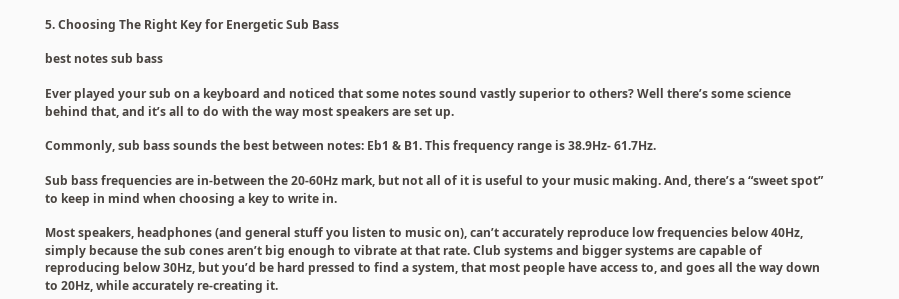5. Choosing The Right Key for Energetic Sub Bass

best notes sub bass

Ever played your sub on a keyboard and noticed that some notes sound vastly superior to others? Well there’s some science behind that, and it’s all to do with the way most speakers are set up.

Commonly, sub bass sounds the best between notes: Eb1 & B1. This frequency range is 38.9Hz- 61.7Hz.

Sub bass frequencies are in-between the 20-60Hz mark, but not all of it is useful to your music making. And, there’s a “sweet spot” to keep in mind when choosing a key to write in.

Most speakers, headphones (and general stuff you listen to music on), can’t accurately reproduce low frequencies below 40Hz, simply because the sub cones aren’t big enough to vibrate at that rate. Club systems and bigger systems are capable of reproducing below 30Hz, but you’d be hard pressed to find a system, that most people have access to, and goes all the way down to 20Hz, while accurately re-creating it.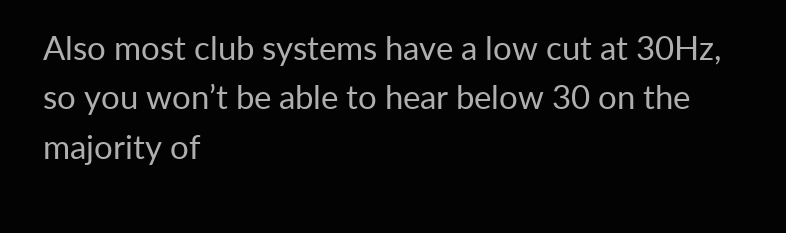Also most club systems have a low cut at 30Hz, so you won’t be able to hear below 30 on the majority of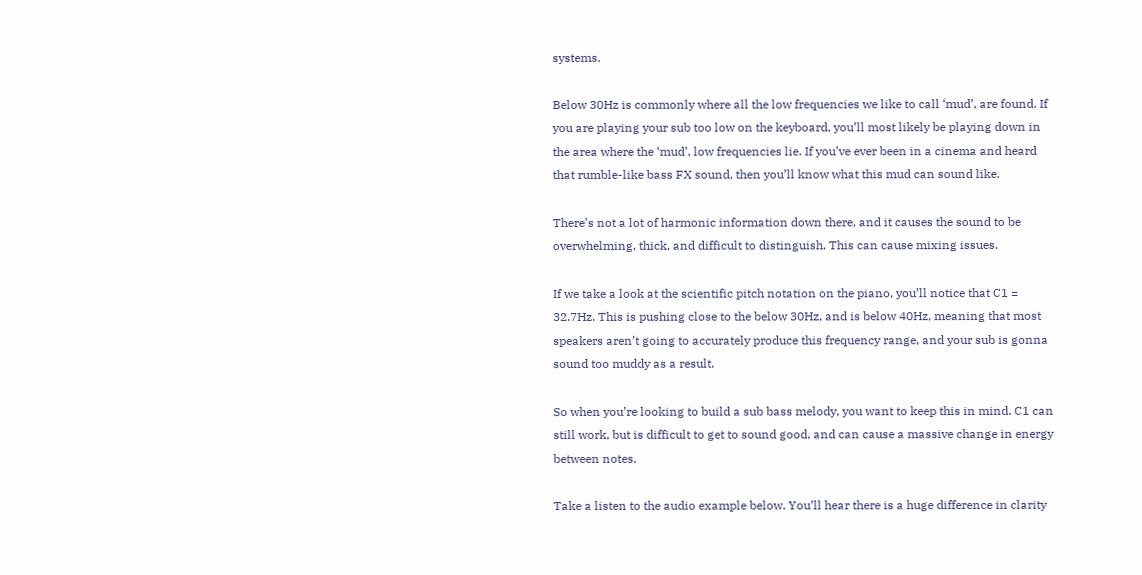systems.

Below 30Hz is commonly where all the low frequencies we like to call ‘mud’, are found. If you are playing your sub too low on the keyboard, you’ll most likely be playing down in the area where the ‘mud’, low frequencies lie. If you’ve ever been in a cinema and heard that rumble-like bass FX sound, then you’ll know what this mud can sound like.

There’s not a lot of harmonic information down there, and it causes the sound to be overwhelming, thick, and difficult to distinguish. This can cause mixing issues.

If we take a look at the scientific pitch notation on the piano, you’ll notice that C1 = 32.7Hz. This is pushing close to the below 30Hz, and is below 40Hz, meaning that most speakers aren’t going to accurately produce this frequency range, and your sub is gonna sound too muddy as a result.

So when you’re looking to build a sub bass melody, you want to keep this in mind. C1 can still work, but is difficult to get to sound good, and can cause a massive change in energy between notes.

Take a listen to the audio example below. You’ll hear there is a huge difference in clarity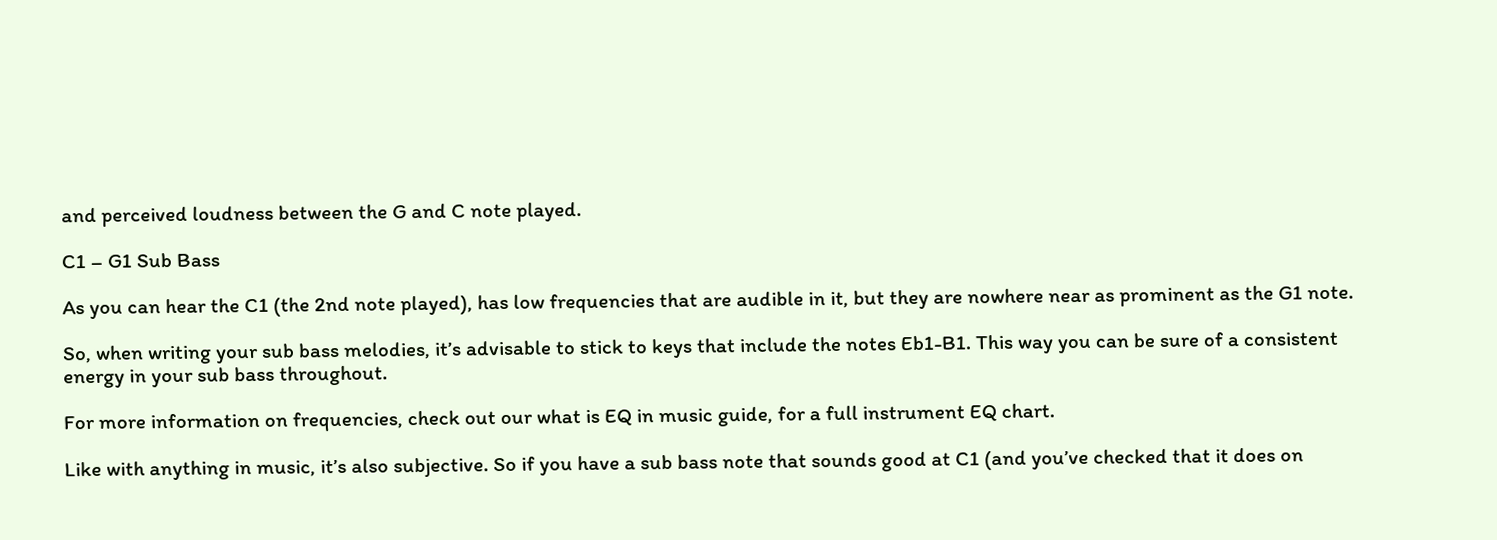and perceived loudness between the G and C note played.

C1 – G1 Sub Bass

As you can hear the C1 (the 2nd note played), has low frequencies that are audible in it, but they are nowhere near as prominent as the G1 note.

So, when writing your sub bass melodies, it’s advisable to stick to keys that include the notes Eb1-B1. This way you can be sure of a consistent energy in your sub bass throughout.

For more information on frequencies, check out our what is EQ in music guide, for a full instrument EQ chart.

Like with anything in music, it’s also subjective. So if you have a sub bass note that sounds good at C1 (and you’ve checked that it does on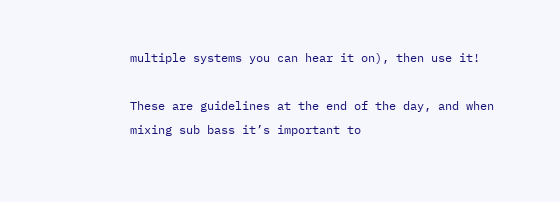multiple systems you can hear it on), then use it!

These are guidelines at the end of the day, and when mixing sub bass it’s important to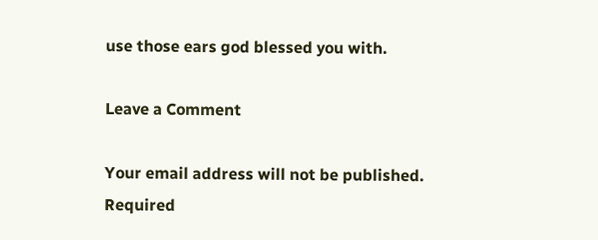use those ears god blessed you with.

Leave a Comment

Your email address will not be published. Required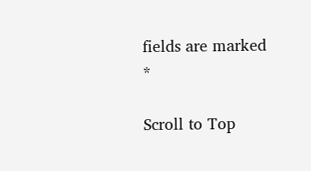fields are marked *

Scroll to Top